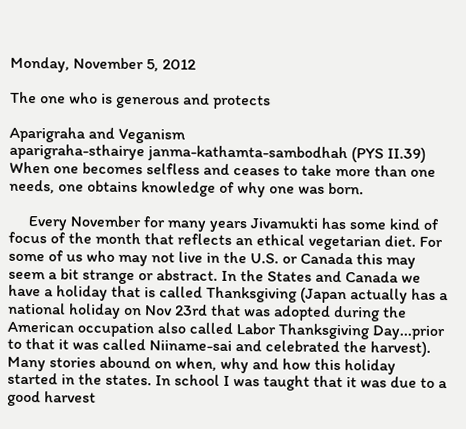Monday, November 5, 2012

The one who is generous and protects

Aparigraha and Veganism
aparigraha-sthairye janma-kathamta-sambodhah (PYS II.39)
When one becomes selfless and ceases to take more than one needs, one obtains knowledge of why one was born.

     Every November for many years Jivamukti has some kind of focus of the month that reflects an ethical vegetarian diet. For some of us who may not live in the U.S. or Canada this may seem a bit strange or abstract. In the States and Canada we have a holiday that is called Thanksgiving (Japan actually has a national holiday on Nov 23rd that was adopted during the American occupation also called Labor Thanksgiving Day...prior to that it was called Niiname-sai and celebrated the harvest). Many stories abound on when, why and how this holiday started in the states. In school I was taught that it was due to a good harvest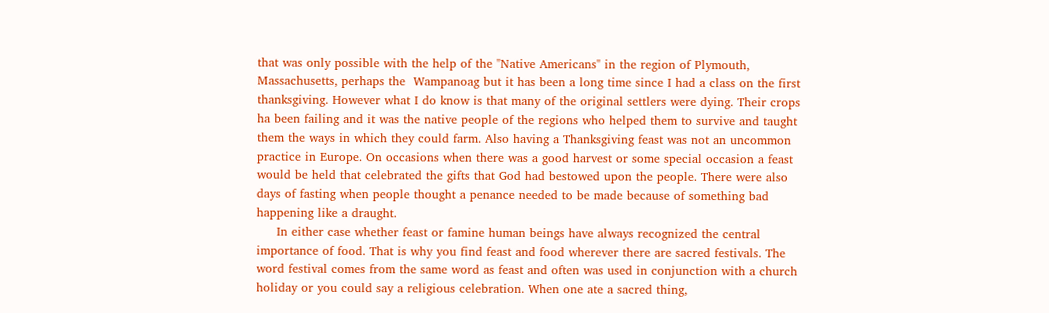that was only possible with the help of the "Native Americans" in the region of Plymouth, Massachusetts, perhaps the  Wampanoag but it has been a long time since I had a class on the first thanksgiving. However what I do know is that many of the original settlers were dying. Their crops ha been failing and it was the native people of the regions who helped them to survive and taught them the ways in which they could farm. Also having a Thanksgiving feast was not an uncommon practice in Europe. On occasions when there was a good harvest or some special occasion a feast would be held that celebrated the gifts that God had bestowed upon the people. There were also days of fasting when people thought a penance needed to be made because of something bad happening like a draught.
     In either case whether feast or famine human beings have always recognized the central importance of food. That is why you find feast and food wherever there are sacred festivals. The word festival comes from the same word as feast and often was used in conjunction with a church holiday or you could say a religious celebration. When one ate a sacred thing,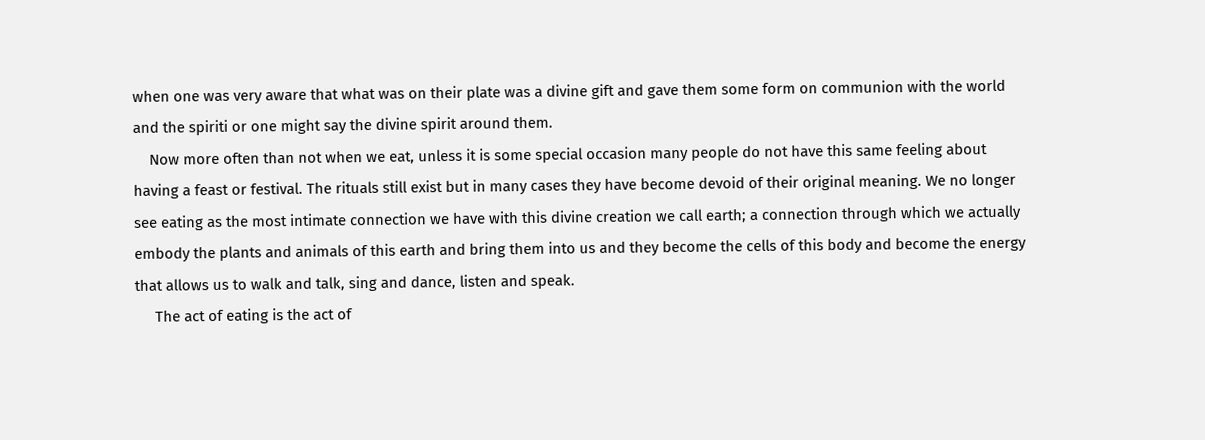when one was very aware that what was on their plate was a divine gift and gave them some form on communion with the world and the spiriti or one might say the divine spirit around them.
    Now more often than not when we eat, unless it is some special occasion many people do not have this same feeling about having a feast or festival. The rituals still exist but in many cases they have become devoid of their original meaning. We no longer see eating as the most intimate connection we have with this divine creation we call earth; a connection through which we actually embody the plants and animals of this earth and bring them into us and they become the cells of this body and become the energy that allows us to walk and talk, sing and dance, listen and speak.
     The act of eating is the act of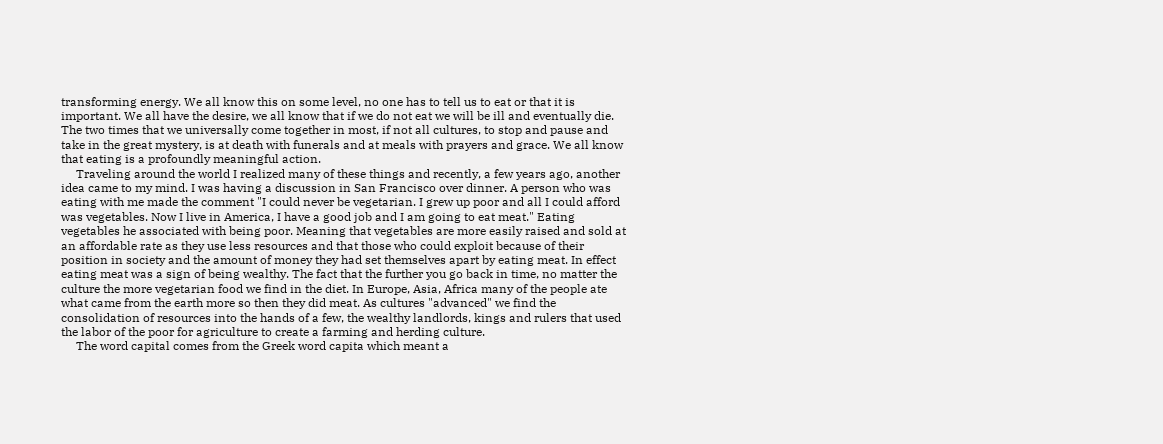transforming energy. We all know this on some level, no one has to tell us to eat or that it is important. We all have the desire, we all know that if we do not eat we will be ill and eventually die. The two times that we universally come together in most, if not all cultures, to stop and pause and take in the great mystery, is at death with funerals and at meals with prayers and grace. We all know that eating is a profoundly meaningful action.
     Traveling around the world I realized many of these things and recently, a few years ago, another idea came to my mind. I was having a discussion in San Francisco over dinner. A person who was eating with me made the comment "I could never be vegetarian. I grew up poor and all I could afford was vegetables. Now I live in America, I have a good job and I am going to eat meat." Eating vegetables he associated with being poor. Meaning that vegetables are more easily raised and sold at an affordable rate as they use less resources and that those who could exploit because of their position in society and the amount of money they had set themselves apart by eating meat. In effect eating meat was a sign of being wealthy. The fact that the further you go back in time, no matter the culture the more vegetarian food we find in the diet. In Europe, Asia, Africa many of the people ate what came from the earth more so then they did meat. As cultures "advanced" we find the consolidation of resources into the hands of a few, the wealthy landlords, kings and rulers that used the labor of the poor for agriculture to create a farming and herding culture.
     The word capital comes from the Greek word capita which meant a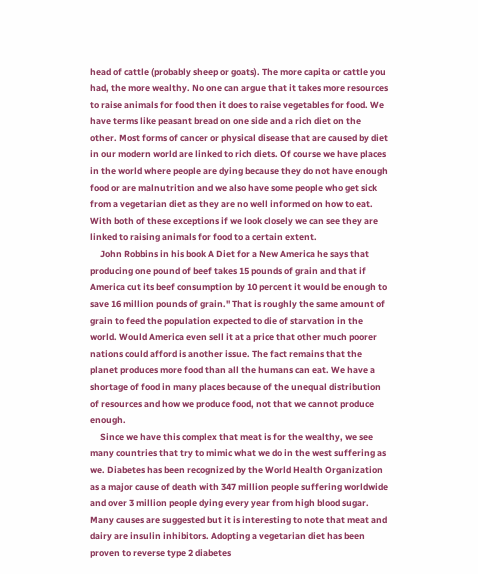head of cattle (probably sheep or goats). The more capita or cattle you had, the more wealthy. No one can argue that it takes more resources to raise animals for food then it does to raise vegetables for food. We have terms like peasant bread on one side and a rich diet on the other. Most forms of cancer or physical disease that are caused by diet in our modern world are linked to rich diets. Of course we have places in the world where people are dying because they do not have enough food or are malnutrition and we also have some people who get sick from a vegetarian diet as they are no well informed on how to eat. With both of these exceptions if we look closely we can see they are linked to raising animals for food to a certain extent.
     John Robbins in his book A Diet for a New America he says that producing one pound of beef takes 15 pounds of grain and that if America cut its beef consumption by 10 percent it would be enough to save 16 million pounds of grain." That is roughly the same amount of grain to feed the population expected to die of starvation in the world. Would America even sell it at a price that other much poorer nations could afford is another issue. The fact remains that the planet produces more food than all the humans can eat. We have a shortage of food in many places because of the unequal distribution of resources and how we produce food, not that we cannot produce enough.
     Since we have this complex that meat is for the wealthy, we see many countries that try to mimic what we do in the west suffering as we. Diabetes has been recognized by the World Health Organization as a major cause of death with 347 million people suffering worldwide and over 3 million people dying every year from high blood sugar. Many causes are suggested but it is interesting to note that meat and dairy are insulin inhibitors. Adopting a vegetarian diet has been proven to reverse type 2 diabetes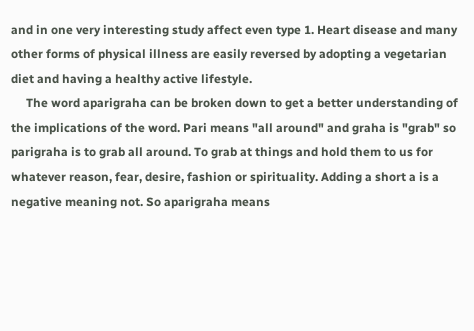and in one very interesting study affect even type 1. Heart disease and many other forms of physical illness are easily reversed by adopting a vegetarian diet and having a healthy active lifestyle.
     The word aparigraha can be broken down to get a better understanding of the implications of the word. Pari means "all around" and graha is "grab" so parigraha is to grab all around. To grab at things and hold them to us for whatever reason, fear, desire, fashion or spirituality. Adding a short a is a negative meaning not. So aparigraha means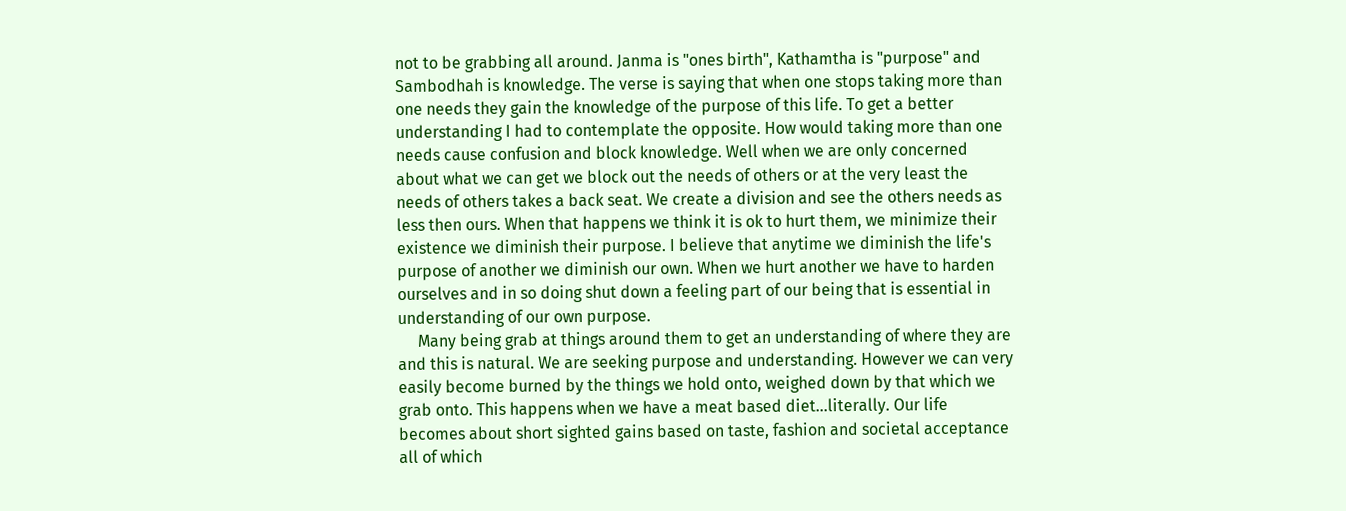not to be grabbing all around. Janma is "ones birth", Kathamtha is "purpose" and Sambodhah is knowledge. The verse is saying that when one stops taking more than one needs they gain the knowledge of the purpose of this life. To get a better understanding I had to contemplate the opposite. How would taking more than one needs cause confusion and block knowledge. Well when we are only concerned about what we can get we block out the needs of others or at the very least the needs of others takes a back seat. We create a division and see the others needs as less then ours. When that happens we think it is ok to hurt them, we minimize their existence we diminish their purpose. I believe that anytime we diminish the life's purpose of another we diminish our own. When we hurt another we have to harden ourselves and in so doing shut down a feeling part of our being that is essential in understanding of our own purpose.
     Many being grab at things around them to get an understanding of where they are and this is natural. We are seeking purpose and understanding. However we can very easily become burned by the things we hold onto, weighed down by that which we grab onto. This happens when we have a meat based diet...literally. Our life becomes about short sighted gains based on taste, fashion and societal acceptance all of which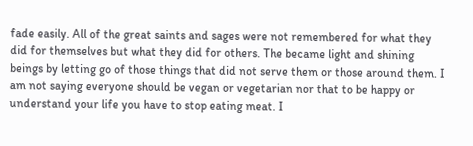fade easily. All of the great saints and sages were not remembered for what they did for themselves but what they did for others. The became light and shining beings by letting go of those things that did not serve them or those around them. I am not saying everyone should be vegan or vegetarian nor that to be happy or understand your life you have to stop eating meat. I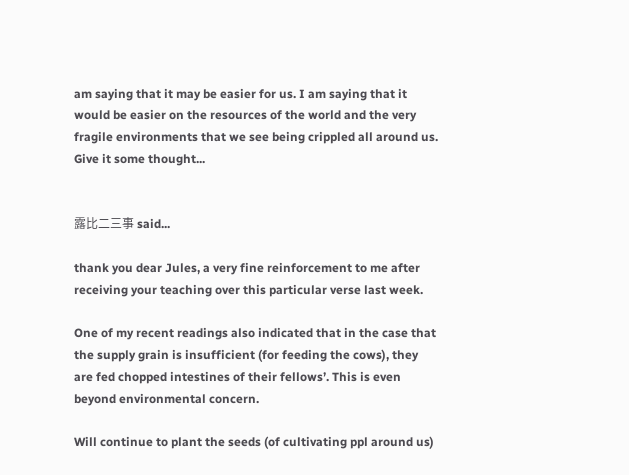am saying that it may be easier for us. I am saying that it would be easier on the resources of the world and the very fragile environments that we see being crippled all around us. Give it some thought...


露比二三事 said...

thank you dear Jules, a very fine reinforcement to me after receiving your teaching over this particular verse last week.

One of my recent readings also indicated that in the case that the supply grain is insufficient (for feeding the cows), they are fed chopped intestines of their fellows’. This is even beyond environmental concern.

Will continue to plant the seeds (of cultivating ppl around us)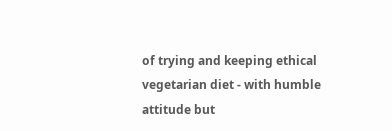of trying and keeping ethical vegetarian diet - with humble attitude but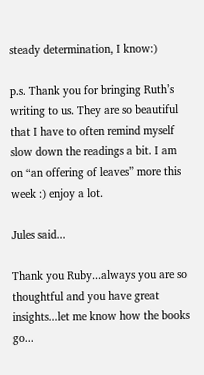steady determination, I know:)

p.s. Thank you for bringing Ruth’s writing to us. They are so beautiful that I have to often remind myself slow down the readings a bit. I am on “an offering of leaves” more this week :) enjoy a lot.

Jules said...

Thank you Ruby...always you are so thoughtful and you have great insights...let me know how the books go...